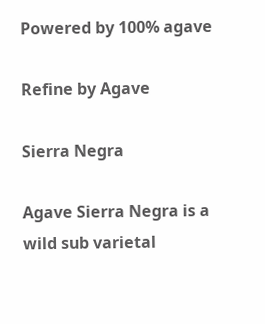Powered by 100% agave

Refine by Agave

Sierra Negra

Agave Sierra Negra is a wild sub varietal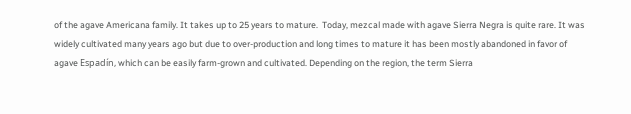of the agave Americana family. It takes up to 25 years to mature.  Today, mezcal made with agave Sierra Negra is quite rare. It was widely cultivated many years ago but due to over-production and long times to mature it has been mostly abandoned in favor of agave Espadín, which can be easily farm-grown and cultivated. Depending on the region, the term Sierra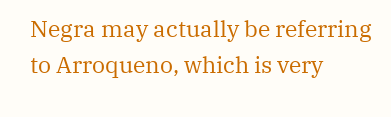Negra may actually be referring to Arroqueno, which is very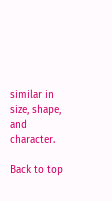similar in size, shape, and character.

Back to top